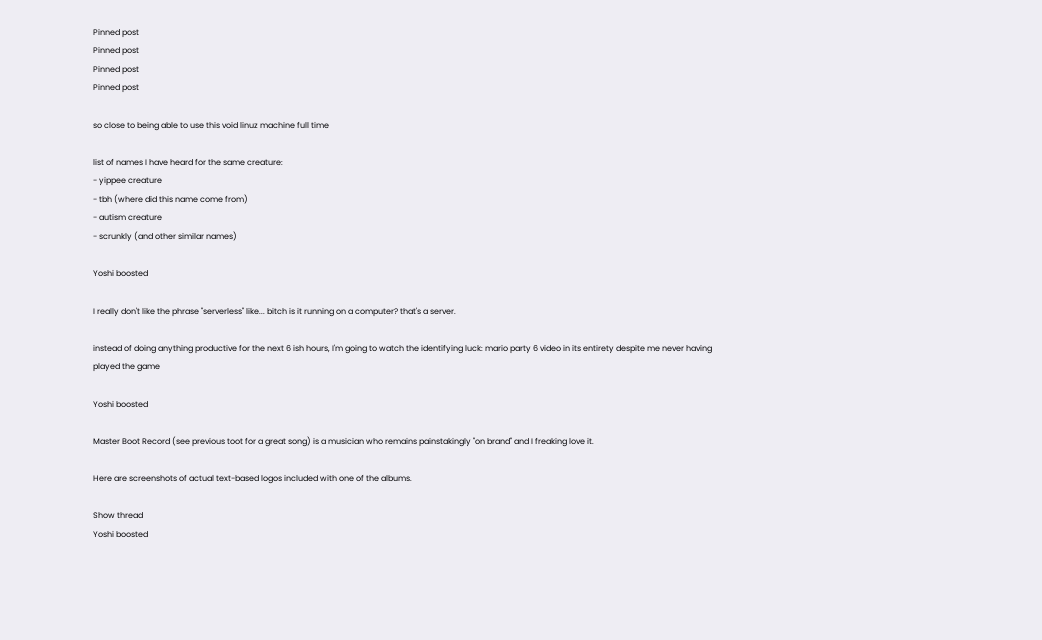Pinned post
Pinned post
Pinned post
Pinned post

so close to being able to use this void linuz machine full time

list of names I have heard for the same creature:
- yippee creature
- tbh (where did this name come from)
- autism creature
- scrunkly (and other similar names)

Yoshi boosted

I really don't like the phrase "serverless" like... bitch is it running on a computer? that's a server.

instead of doing anything productive for the next 6 ish hours, I'm going to watch the identifying luck: mario party 6 video in its entirety despite me never having played the game

Yoshi boosted

Master Boot Record (see previous toot for a great song) is a musician who remains painstakingly "on brand" and I freaking love it.

Here are screenshots of actual text-based logos included with one of the albums.

Show thread
Yoshi boosted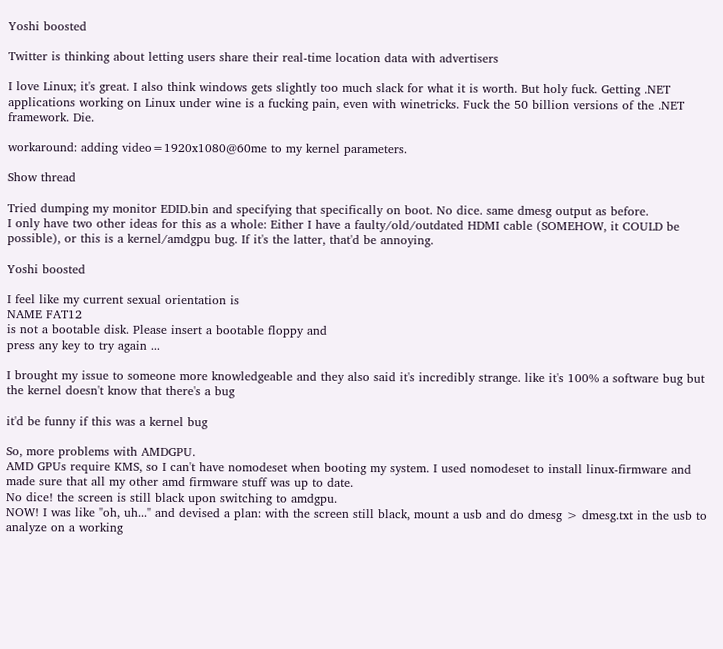Yoshi boosted

Twitter is thinking about letting users share their real-time location data with advertisers

I love Linux; it's great. I also think windows gets slightly too much slack for what it is worth. But holy fuck. Getting .NET applications working on Linux under wine is a fucking pain, even with winetricks. Fuck the 50 billion versions of the .NET framework. Die.

workaround: adding video=1920x1080@60me to my kernel parameters.

Show thread

Tried dumping my monitor EDID.bin and specifying that specifically on boot. No dice. same dmesg output as before.
I only have two other ideas for this as a whole: Either I have a faulty/old/outdated HDMI cable (SOMEHOW, it COULD be possible), or this is a kernel/amdgpu bug. If it's the latter, that'd be annoying.

Yoshi boosted

I feel like my current sexual orientation is
NAME FAT12
is not a bootable disk. Please insert a bootable floppy and
press any key to try again ...

I brought my issue to someone more knowledgeable and they also said it's incredibly strange. like it's 100% a software bug but the kernel doesn't know that there's a bug

it'd be funny if this was a kernel bug

So, more problems with AMDGPU.
AMD GPUs require KMS, so I can't have nomodeset when booting my system. I used nomodeset to install linux-firmware and made sure that all my other amd firmware stuff was up to date.
No dice! the screen is still black upon switching to amdgpu.
NOW! I was like "oh, uh..." and devised a plan: with the screen still black, mount a usb and do dmesg > dmesg.txt in the usb to analyze on a working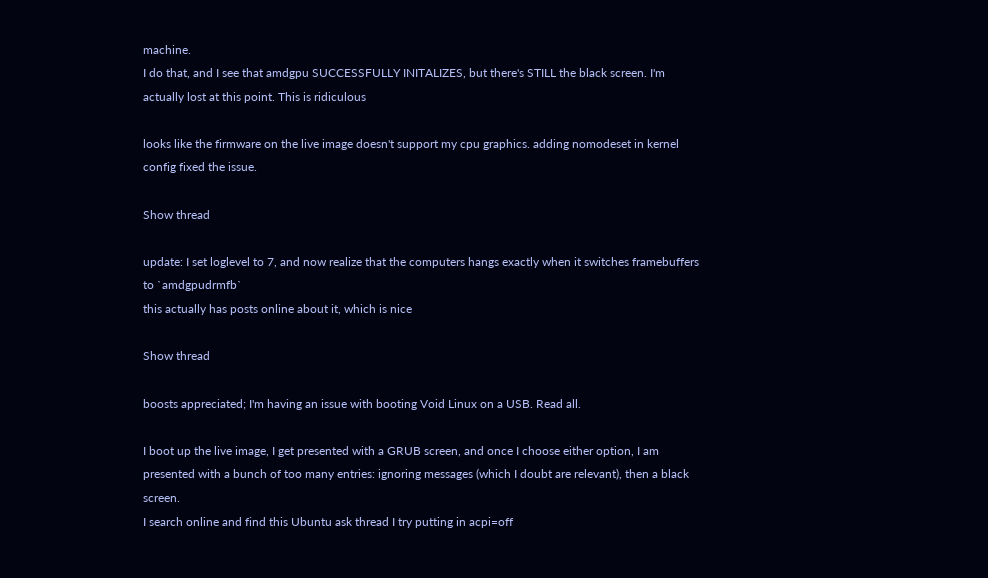machine.
I do that, and I see that amdgpu SUCCESSFULLY INITALIZES, but there's STILL the black screen. I'm actually lost at this point. This is ridiculous

looks like the firmware on the live image doesn't support my cpu graphics. adding nomodeset in kernel config fixed the issue.

Show thread

update: I set loglevel to 7, and now realize that the computers hangs exactly when it switches framebuffers to `amdgpudrmfb`
this actually has posts online about it, which is nice

Show thread

boosts appreciated; I'm having an issue with booting Void Linux on a USB. Read all.

I boot up the live image, I get presented with a GRUB screen, and once I choose either option, I am presented with a bunch of too many entries: ignoring messages (which I doubt are relevant), then a black screen.
I search online and find this Ubuntu ask thread I try putting in acpi=off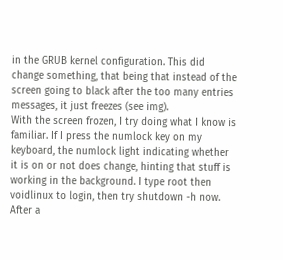in the GRUB kernel configuration. This did change something, that being that instead of the screen going to black after the too many entries messages, it just freezes (see img).
With the screen frozen, I try doing what I know is familiar. If I press the numlock key on my keyboard, the numlock light indicating whether it is on or not does change, hinting that stuff is working in the background. I type root then voidlinux to login, then try shutdown -h now. After a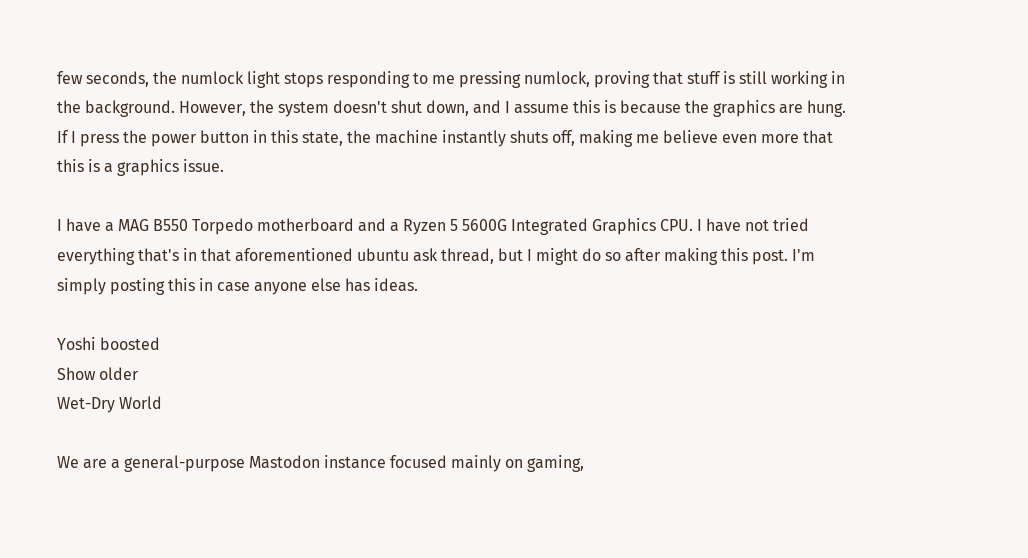few seconds, the numlock light stops responding to me pressing numlock, proving that stuff is still working in the background. However, the system doesn't shut down, and I assume this is because the graphics are hung. If I press the power button in this state, the machine instantly shuts off, making me believe even more that this is a graphics issue.

I have a MAG B550 Torpedo motherboard and a Ryzen 5 5600G Integrated Graphics CPU. I have not tried everything that's in that aforementioned ubuntu ask thread, but I might do so after making this post. I'm simply posting this in case anyone else has ideas.

Yoshi boosted
Show older
Wet-Dry World

We are a general-purpose Mastodon instance focused mainly on gaming,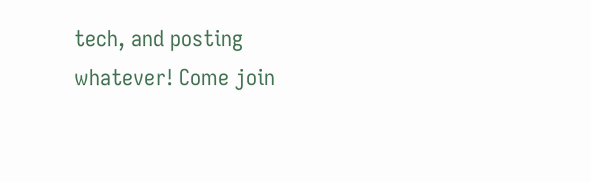tech, and posting whatever! Come join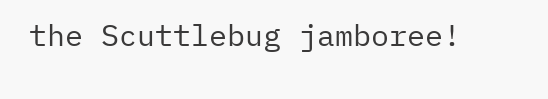the Scuttlebug jamboree!